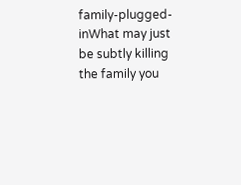family-plugged-inWhat may just be subtly killing the family you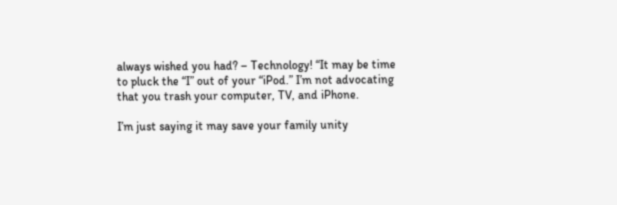always wished you had? – Technology! “It may be time to pluck the “I” out of your “iPod.” I’m not advocating that you trash your computer, TV, and iPhone.

I’m just saying it may save your family unity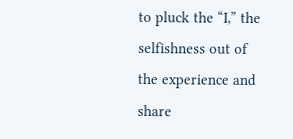to pluck the “I,” the selfishness out of the experience and share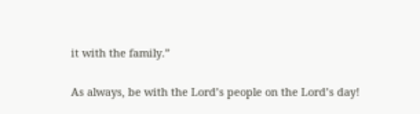it with the family.”

As always, be with the Lord’s people on the Lord’s day!